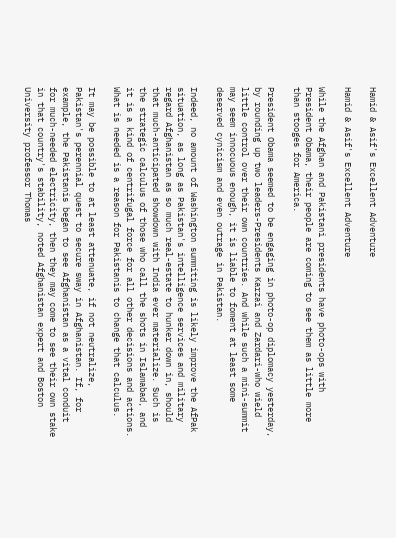Hamid & Asif's Excellent Adventure

Hamid & Asif's Excellent Adventure

While the Afghan and Pakistani presidents have photo-ops with President Obama, their people are coming to see them as little more than stooges for America.

President Obama seemed to be engaging in photo-op diplomacy yesterday, by rounding up two leaders-Presidents Karzai and Zardari-who wield little control over their own countries. And while such a mini-summit may seem innocuous enough, it is liable to foment at least some deserved cynicism and even outrage in Pakistan.

Indeed, no amount of Washington summiting is likely improve the AfPak situation, as long as Pakistan's intelligence services and military regard Afghanistan as so much real-estate to hunker down in, should that much-anticipated showdown with India ever materialize. Such is the strategic calculus of those who call the shots in Islamabad, and it is a kind of centrifugal force for all other decisions and actions. What is needed is a reason for Pakistanis to change that calculus.

It may be possible to at least attenuate, if not neutralize, Pakistan's perennial quest to secure sway in Afghanistan. If, for example, the Pakistanis began to see Afghanistan as a vital conduit for much-needed electricity, then they may come to see their own stake in that country's stability, noted Afghanistan expert and Boston University professor Thomas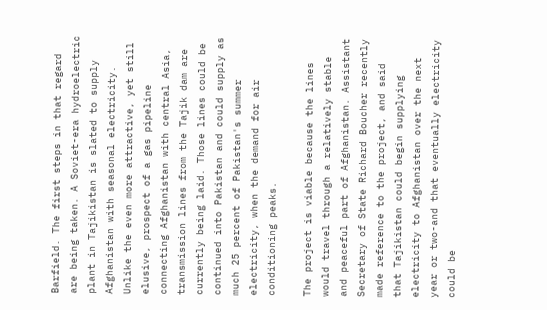Barfield. The first steps in that regard are being taken. A Soviet-era hydroelectric plant in Tajikistan is slated to supply Afghanistan with seasonal electricity. Unlike the even more attractive, yet still elusive, prospect of a gas pipeline connecting Afghanistan with central Asia, transmission lines from the Tajik dam are currently being laid. Those lines could be continued into Pakistan and could supply as much 25 percent of Pakistan's summer electricity, when the demand for air conditioning peaks.

The project is viable because the lines would travel through a relatively stable and peaceful part of Afghanistan. Assistant Secretary of State Richard Boucher recently made reference to the project, and said that Tajikistan could begin supplying electricity to Afghanistan over the next year or two-and that eventually electricity could be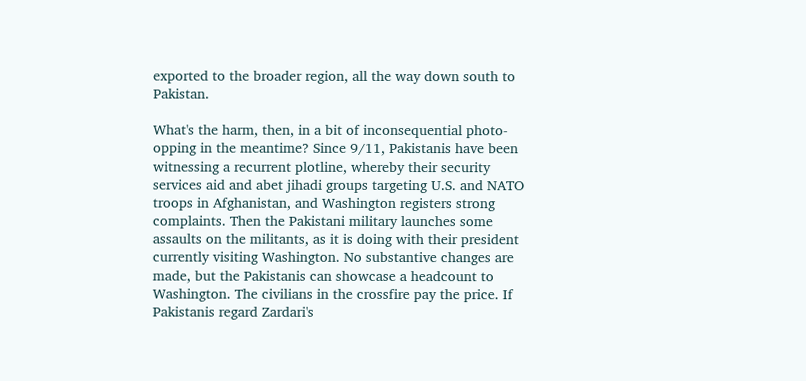exported to the broader region, all the way down south to Pakistan.

What's the harm, then, in a bit of inconsequential photo-opping in the meantime? Since 9/11, Pakistanis have been witnessing a recurrent plotline, whereby their security services aid and abet jihadi groups targeting U.S. and NATO troops in Afghanistan, and Washington registers strong complaints. Then the Pakistani military launches some assaults on the militants, as it is doing with their president currently visiting Washington. No substantive changes are made, but the Pakistanis can showcase a headcount to Washington. The civilians in the crossfire pay the price. If Pakistanis regard Zardari's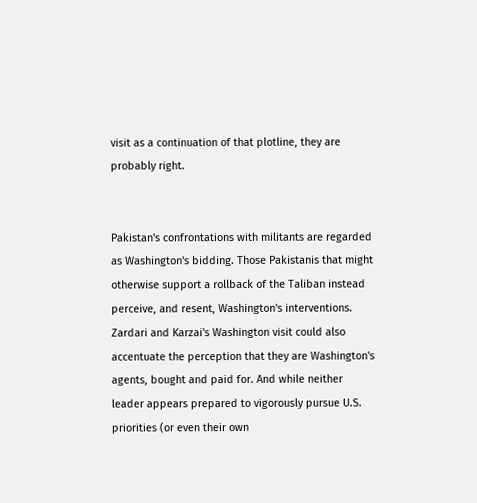visit as a continuation of that plotline, they are probably right.


Pakistan's confrontations with militants are regarded as Washington's bidding. Those Pakistanis that might otherwise support a rollback of the Taliban instead perceive, and resent, Washington's interventions. Zardari and Karzai's Washington visit could also accentuate the perception that they are Washington's agents, bought and paid for. And while neither leader appears prepared to vigorously pursue U.S. priorities (or even their own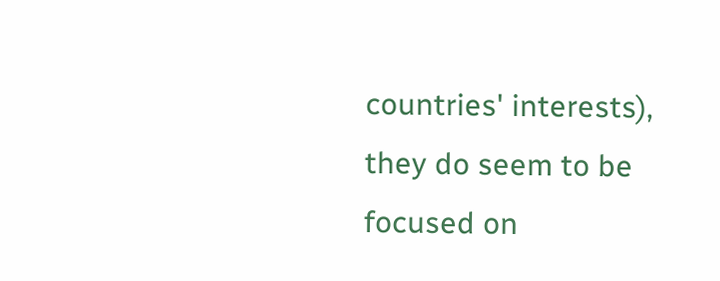countries' interests), they do seem to be focused on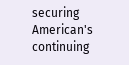securing American's continuing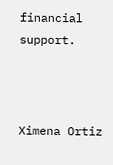financial support.



Ximena Ortiz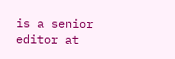is a senior editor at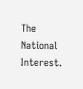The National Interest.